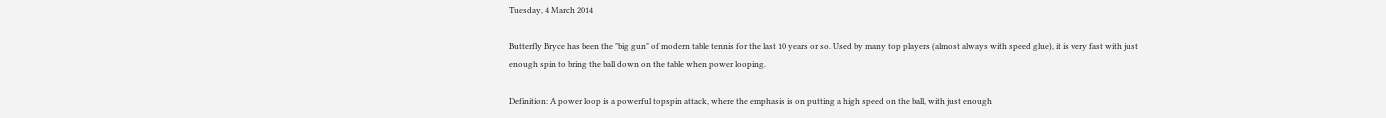Tuesday, 4 March 2014

Butterfly Bryce has been the "big gun" of modern table tennis for the last 10 years or so. Used by many top players (almost always with speed glue), it is very fast with just enough spin to bring the ball down on the table when power looping.

Definition: A power loop is a powerful topspin attack, where the emphasis is on putting a high speed on the ball, with just enough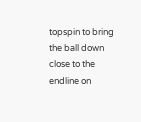topspin to bring the ball down close to the endline on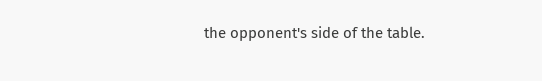the opponent's side of the table.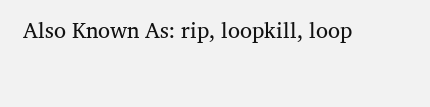Also Known As: rip, loopkill, loop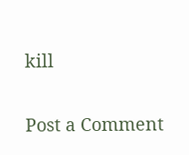kill


Post a Comment